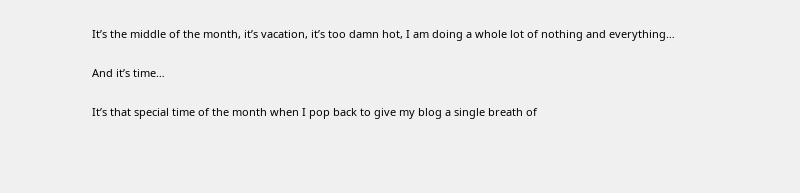It’s the middle of the month, it’s vacation, it’s too damn hot, I am doing a whole lot of nothing and everything…

And it’s time…

It’s that special time of the month when I pop back to give my blog a single breath of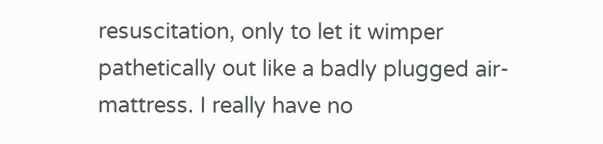resuscitation, only to let it wimper pathetically out like a badly plugged air-mattress. I really have no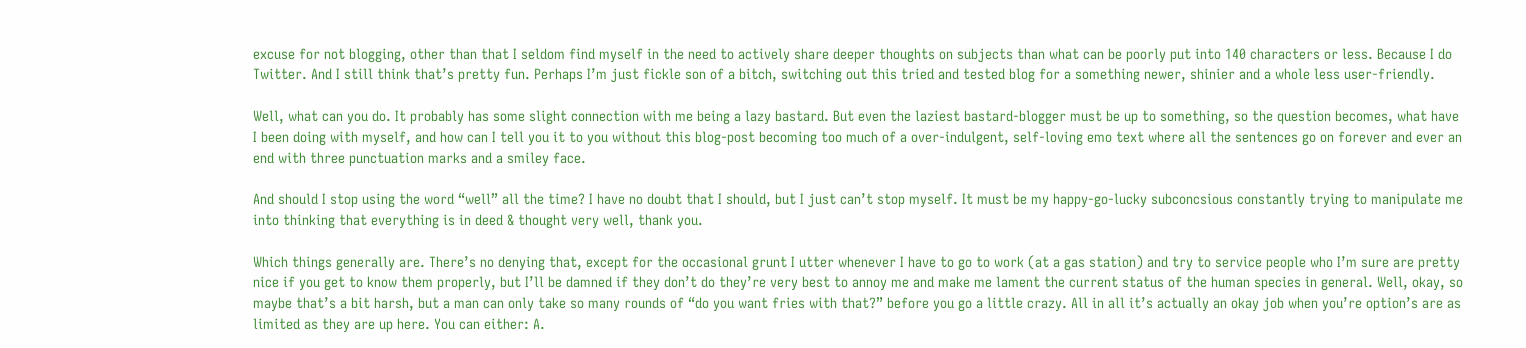excuse for not blogging, other than that I seldom find myself in the need to actively share deeper thoughts on subjects than what can be poorly put into 140 characters or less. Because I do Twitter. And I still think that’s pretty fun. Perhaps I’m just fickle son of a bitch, switching out this tried and tested blog for a something newer, shinier and a whole less user-friendly.

Well, what can you do. It probably has some slight connection with me being a lazy bastard. But even the laziest bastard-blogger must be up to something, so the question becomes, what have I been doing with myself, and how can I tell you it to you without this blog-post becoming too much of a over-indulgent, self-loving emo text where all the sentences go on forever and ever an end with three punctuation marks and a smiley face.

And should I stop using the word “well” all the time? I have no doubt that I should, but I just can’t stop myself. It must be my happy-go-lucky subconcsious constantly trying to manipulate me into thinking that everything is in deed & thought very well, thank you.

Which things generally are. There’s no denying that, except for the occasional grunt I utter whenever I have to go to work (at a gas station) and try to service people who I’m sure are pretty nice if you get to know them properly, but I’ll be damned if they don’t do they’re very best to annoy me and make me lament the current status of the human species in general. Well, okay, so maybe that’s a bit harsh, but a man can only take so many rounds of “do you want fries with that?” before you go a little crazy. All in all it’s actually an okay job when you’re option’s are as limited as they are up here. You can either: A.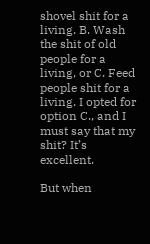shovel shit for a living. B. Wash the shit of old people for a living, or C. Feed people shit for a living. I opted for option C., and I must say that my shit? It’s excellent.

But when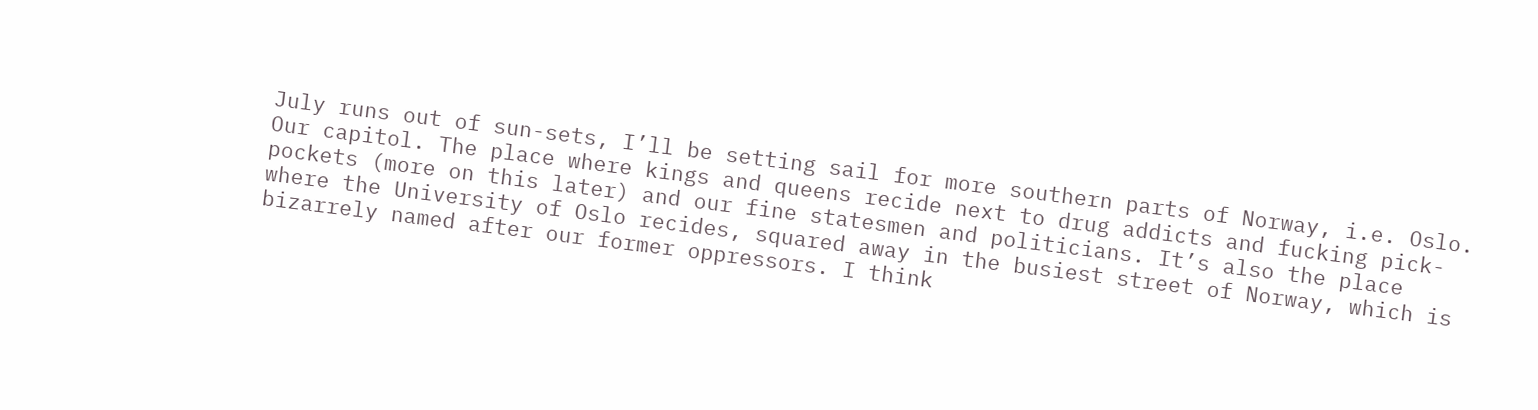July runs out of sun-sets, I’ll be setting sail for more southern parts of Norway, i.e. Oslo. Our capitol. The place where kings and queens recide next to drug addicts and fucking pick-pockets (more on this later) and our fine statesmen and politicians. It’s also the place where the University of Oslo recides, squared away in the busiest street of Norway, which is bizarrely named after our former oppressors. I think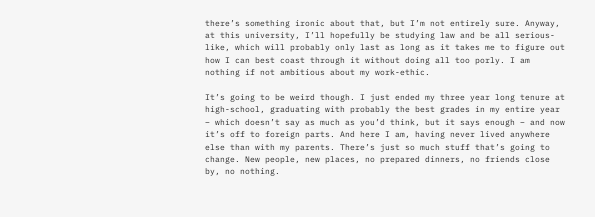there’s something ironic about that, but I’m not entirely sure. Anyway, at this university, I’ll hopefully be studying law and be all serious-like, which will probably only last as long as it takes me to figure out how I can best coast through it without doing all too porly. I am nothing if not ambitious about my work-ethic.

It’s going to be weird though. I just ended my three year long tenure at high-school, graduating with probably the best grades in my entire year – which doesn’t say as much as you’d think, but it says enough – and now it’s off to foreign parts. And here I am, having never lived anywhere else than with my parents. There’s just so much stuff that’s going to change. New people, new places, no prepared dinners, no friends close by, no nothing.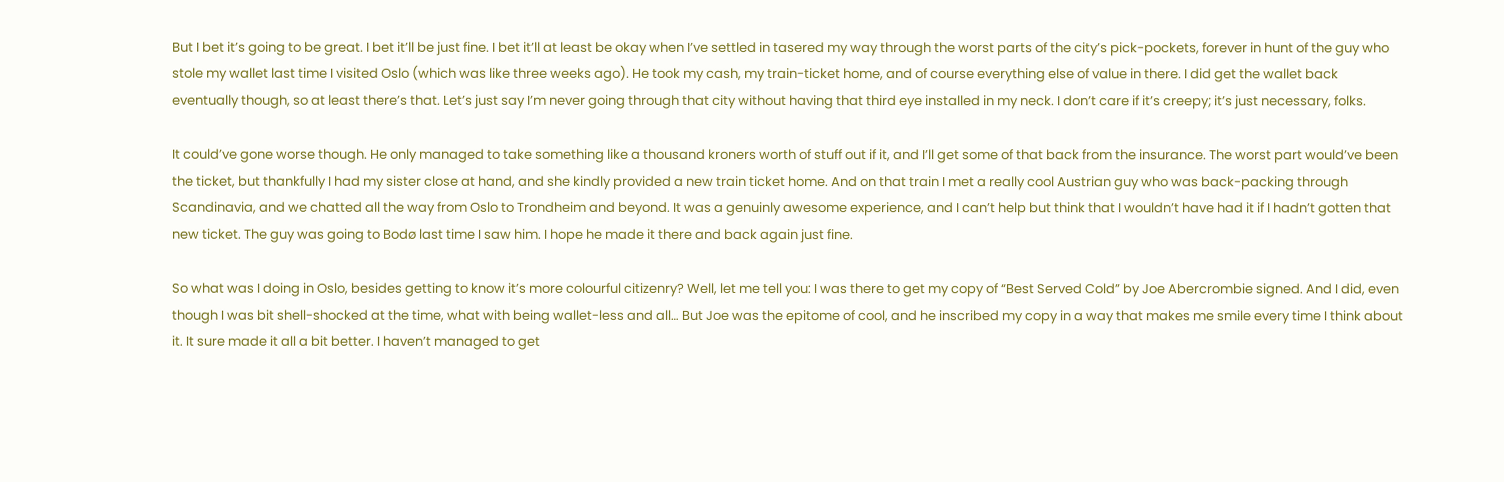But I bet it’s going to be great. I bet it’ll be just fine. I bet it’ll at least be okay when I’ve settled in tasered my way through the worst parts of the city’s pick-pockets, forever in hunt of the guy who stole my wallet last time I visited Oslo (which was like three weeks ago). He took my cash, my train-ticket home, and of course everything else of value in there. I did get the wallet back eventually though, so at least there’s that. Let’s just say I’m never going through that city without having that third eye installed in my neck. I don’t care if it’s creepy; it’s just necessary, folks.

It could’ve gone worse though. He only managed to take something like a thousand kroners worth of stuff out if it, and I’ll get some of that back from the insurance. The worst part would’ve been the ticket, but thankfully I had my sister close at hand, and she kindly provided a new train ticket home. And on that train I met a really cool Austrian guy who was back-packing through Scandinavia, and we chatted all the way from Oslo to Trondheim and beyond. It was a genuinly awesome experience, and I can’t help but think that I wouldn’t have had it if I hadn’t gotten that new ticket. The guy was going to Bodø last time I saw him. I hope he made it there and back again just fine.

So what was I doing in Oslo, besides getting to know it’s more colourful citizenry? Well, let me tell you: I was there to get my copy of “Best Served Cold” by Joe Abercrombie signed. And I did, even though I was bit shell-shocked at the time, what with being wallet-less and all… But Joe was the epitome of cool, and he inscribed my copy in a way that makes me smile every time I think about it. It sure made it all a bit better. I haven’t managed to get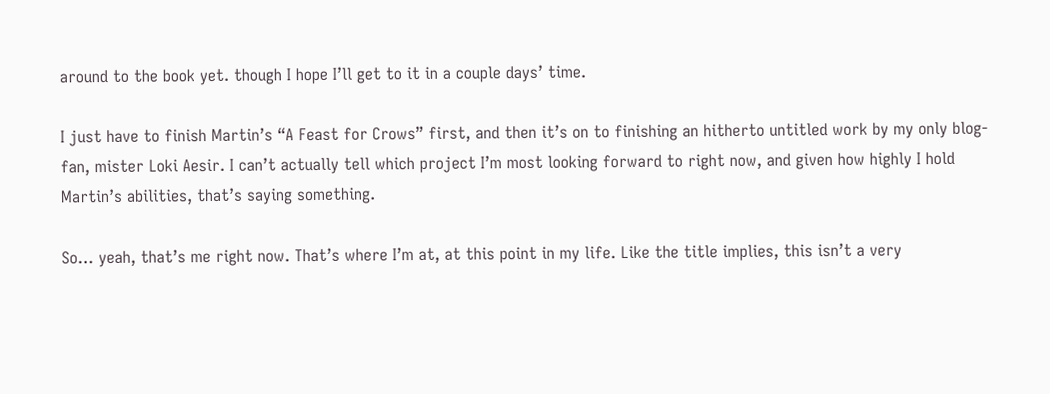around to the book yet. though I hope I’ll get to it in a couple days’ time.

I just have to finish Martin’s “A Feast for Crows” first, and then it’s on to finishing an hitherto untitled work by my only blog-fan, mister Loki Aesir. I can’t actually tell which project I’m most looking forward to right now, and given how highly I hold Martin’s abilities, that’s saying something.

So… yeah, that’s me right now. That’s where I’m at, at this point in my life. Like the title implies, this isn’t a very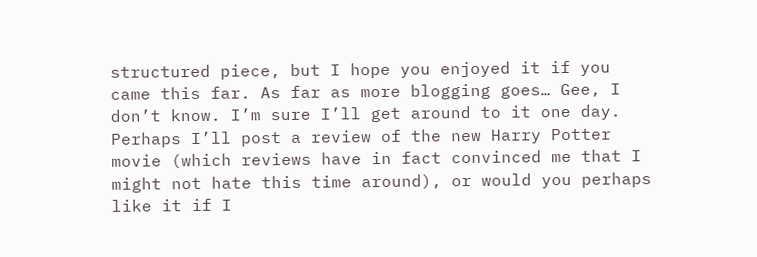structured piece, but I hope you enjoyed it if you came this far. As far as more blogging goes… Gee, I don’t know. I’m sure I’ll get around to it one day. Perhaps I’ll post a review of the new Harry Potter movie (which reviews have in fact convinced me that I might not hate this time around), or would you perhaps like it if I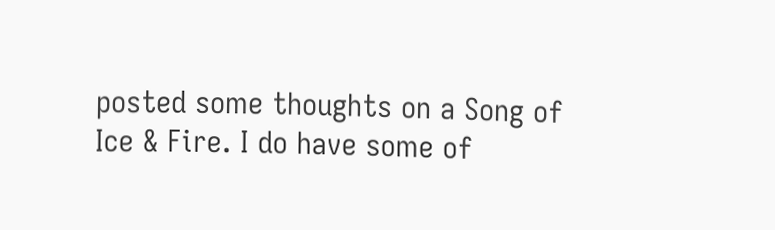posted some thoughts on a Song of Ice & Fire. I do have some of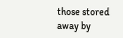those stored away by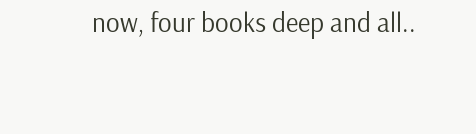now, four books deep and all..